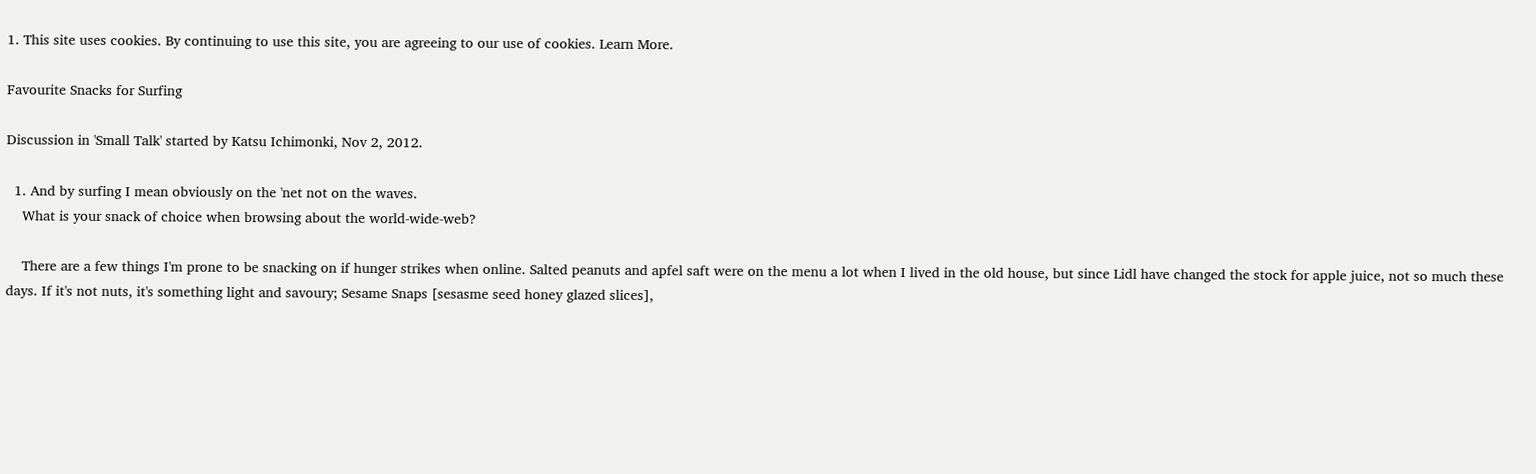1. This site uses cookies. By continuing to use this site, you are agreeing to our use of cookies. Learn More.

Favourite Snacks for Surfing

Discussion in 'Small Talk' started by Katsu Ichimonki, Nov 2, 2012.

  1. And by surfing I mean obviously on the 'net not on the waves.
    What is your snack of choice when browsing about the world-wide-web?

    There are a few things I'm prone to be snacking on if hunger strikes when online. Salted peanuts and apfel saft were on the menu a lot when I lived in the old house, but since Lidl have changed the stock for apple juice, not so much these days. If it's not nuts, it's something light and savoury; Sesame Snaps [sesasme seed honey glazed slices],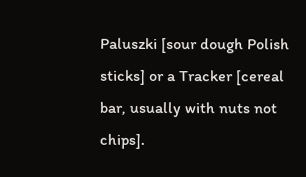Paluszki [sour dough Polish sticks] or a Tracker [cereal bar, usually with nuts not chips].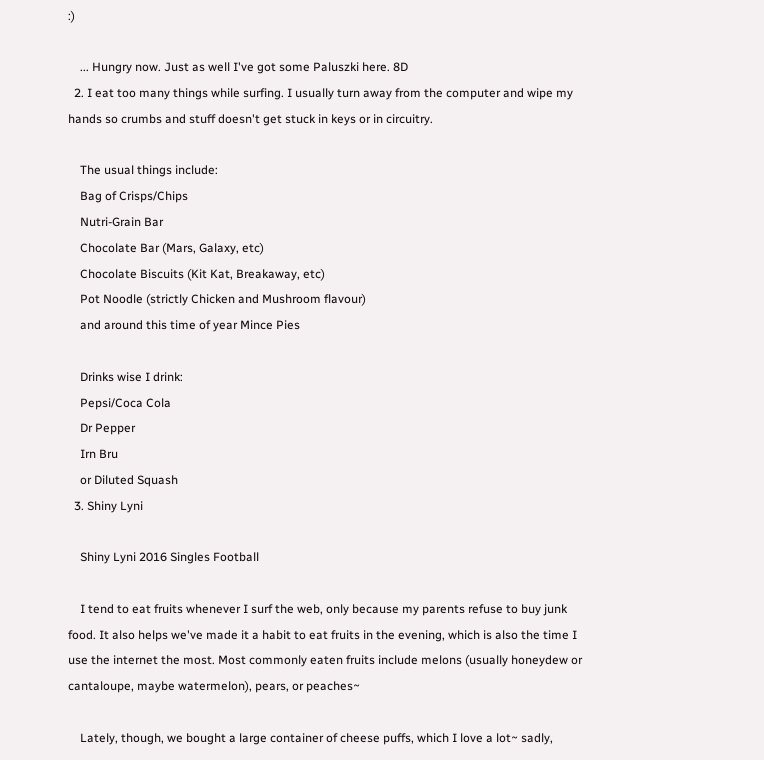:)

    ... Hungry now. Just as well I've got some Paluszki here. 8D
  2. I eat too many things while surfing. I usually turn away from the computer and wipe my hands so crumbs and stuff doesn't get stuck in keys or in circuitry.

    The usual things include:
    Bag of Crisps/Chips
    Nutri-Grain Bar
    Chocolate Bar (Mars, Galaxy, etc)
    Chocolate Biscuits (Kit Kat, Breakaway, etc)
    Pot Noodle (strictly Chicken and Mushroom flavour)
    and around this time of year Mince Pies

    Drinks wise I drink:
    Pepsi/Coca Cola
    Dr Pepper
    Irn Bru
    or Diluted Squash
  3. Shiny Lyni

    Shiny Lyni 2016 Singles Football

    I tend to eat fruits whenever I surf the web, only because my parents refuse to buy junk food. It also helps we've made it a habit to eat fruits in the evening, which is also the time I use the internet the most. Most commonly eaten fruits include melons (usually honeydew or cantaloupe, maybe watermelon), pears, or peaches~

    Lately, though, we bought a large container of cheese puffs, which I love a lot~ sadly,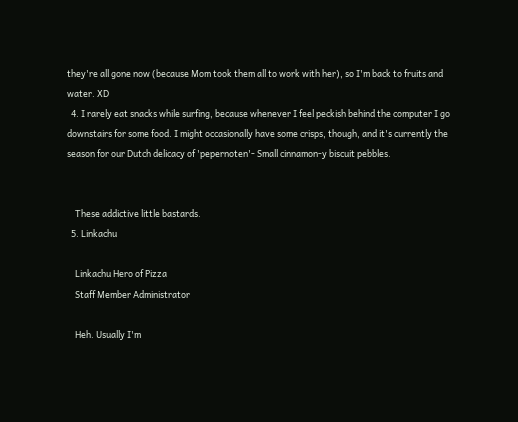they're all gone now (because Mom took them all to work with her), so I'm back to fruits and water. XD
  4. I rarely eat snacks while surfing, because whenever I feel peckish behind the computer I go downstairs for some food. I might occasionally have some crisps, though, and it's currently the season for our Dutch delicacy of 'pepernoten'- Small cinnamon-y biscuit pebbles.


    These addictive little bastards.
  5. Linkachu

    Linkachu Hero of Pizza
    Staff Member Administrator

    Heh. Usually I'm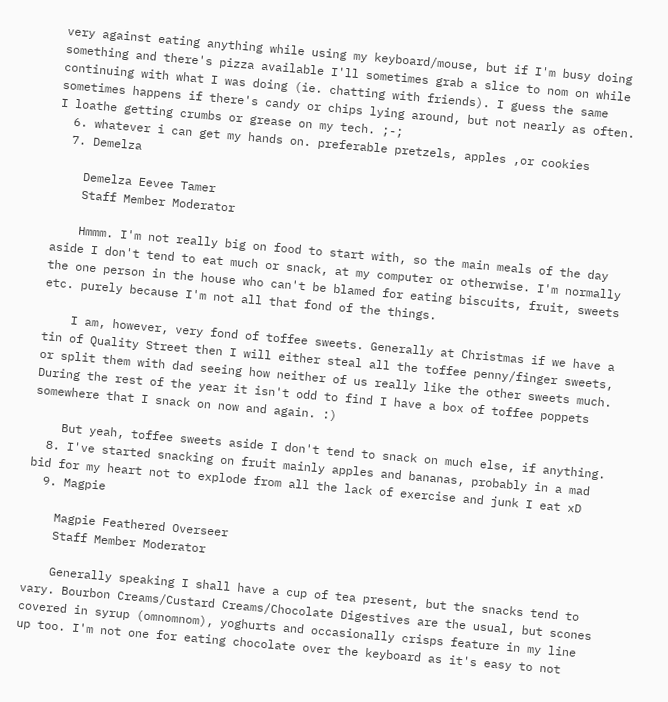very against eating anything while using my keyboard/mouse, but if I'm busy doing something and there's pizza available I'll sometimes grab a slice to nom on while continuing with what I was doing (ie. chatting with friends). I guess the same sometimes happens if there's candy or chips lying around, but not nearly as often. I loathe getting crumbs or grease on my tech. ;-;
  6. whatever i can get my hands on. preferable pretzels, apples ,or cookies
  7. Demelza

    Demelza Eevee Tamer
    Staff Member Moderator

    Hmmm. I'm not really big on food to start with, so the main meals of the day aside I don't tend to eat much or snack, at my computer or otherwise. I'm normally the one person in the house who can't be blamed for eating biscuits, fruit, sweets etc. purely because I'm not all that fond of the things.

    I am, however, very fond of toffee sweets. Generally at Christmas if we have a tin of Quality Street then I will either steal all the toffee penny/finger sweets, or split them with dad seeing how neither of us really like the other sweets much. During the rest of the year it isn't odd to find I have a box of toffee poppets somewhere that I snack on now and again. :)

    But yeah, toffee sweets aside I don't tend to snack on much else, if anything.
  8. I've started snacking on fruit mainly apples and bananas, probably in a mad bid for my heart not to explode from all the lack of exercise and junk I eat xD
  9. Magpie

    Magpie Feathered Overseer
    Staff Member Moderator

    Generally speaking I shall have a cup of tea present, but the snacks tend to vary. Bourbon Creams/Custard Creams/Chocolate Digestives are the usual, but scones covered in syrup (omnomnom), yoghurts and occasionally crisps feature in my line up too. I'm not one for eating chocolate over the keyboard as it's easy to not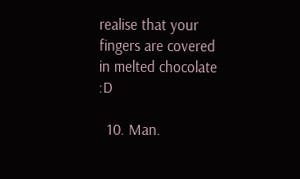realise that your fingers are covered in melted chocolate :D

  10. Man.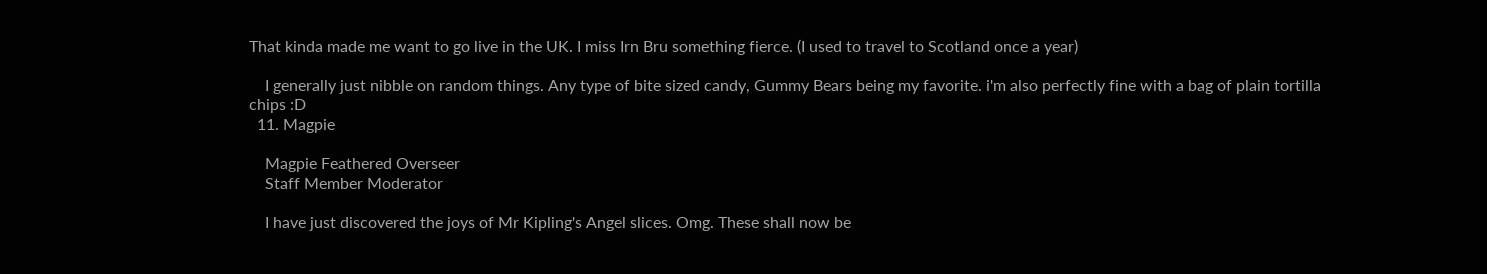That kinda made me want to go live in the UK. I miss Irn Bru something fierce. (I used to travel to Scotland once a year)

    I generally just nibble on random things. Any type of bite sized candy, Gummy Bears being my favorite. i'm also perfectly fine with a bag of plain tortilla chips :D
  11. Magpie

    Magpie Feathered Overseer
    Staff Member Moderator

    I have just discovered the joys of Mr Kipling's Angel slices. Omg. These shall now be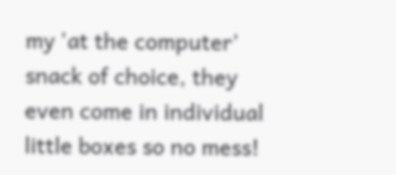my 'at the computer' snack of choice, they even come in individual little boxes so no mess!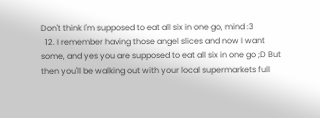Don't think I'm supposed to eat all six in one go, mind :3
  12. I remember having those angel slices and now I want some, and yes you are supposed to eat all six in one go ;D But then you'll be walking out with your local supermarkets full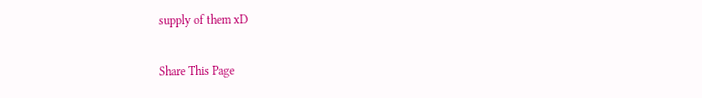supply of them xD

Share This Page